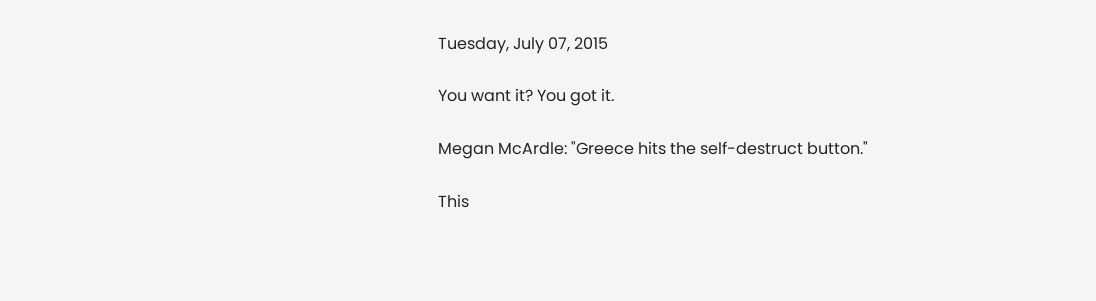Tuesday, July 07, 2015

You want it? You got it.

Megan McArdle: "Greece hits the self-destruct button."

This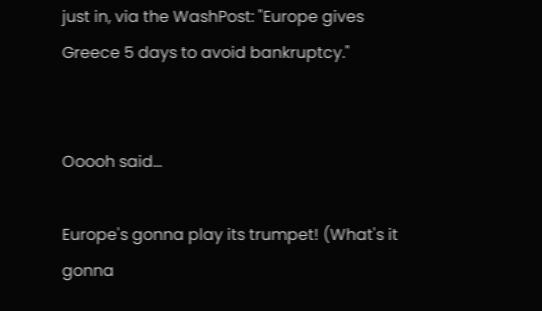just in, via the WashPost: "Europe gives Greece 5 days to avoid bankruptcy."


Ooooh said...

Europe's gonna play its trumpet! (What's it gonna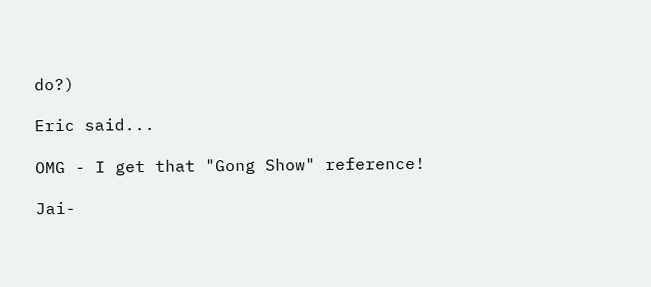do?)

Eric said...

OMG - I get that "Gong Show" reference!

Jai-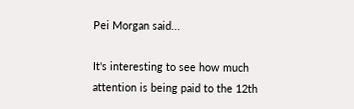Pei Morgan said...

It's interesting to see how much attention is being paid to the 12th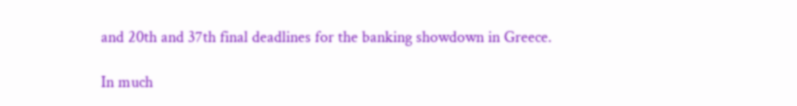and 20th and 37th final deadlines for the banking showdown in Greece.

In much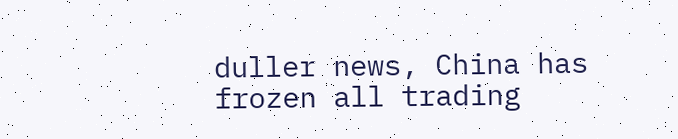duller news, China has frozen all trading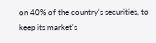on 40% of the country's securities, to keep its market's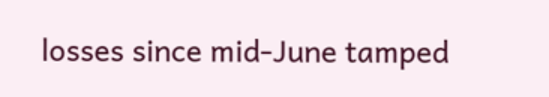losses since mid-June tamped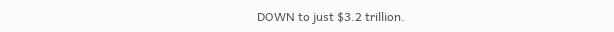DOWN to just $3.2 trillion.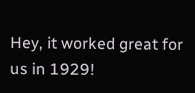Hey, it worked great for us in 1929!